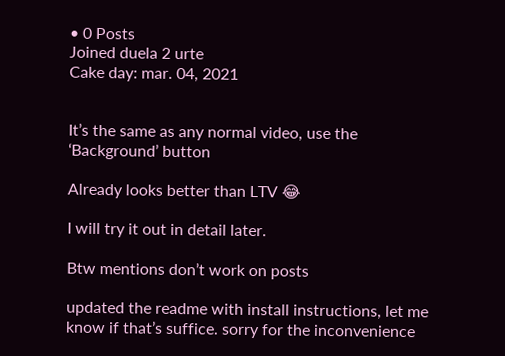• 0 Posts
Joined duela 2 urte
Cake day: mar. 04, 2021


It’s the same as any normal video, use the ‘Background’ button

Already looks better than LTV 😂

I will try it out in detail later.

Btw mentions don’t work on posts

updated the readme with install instructions, let me know if that’s suffice. sorry for the inconvenience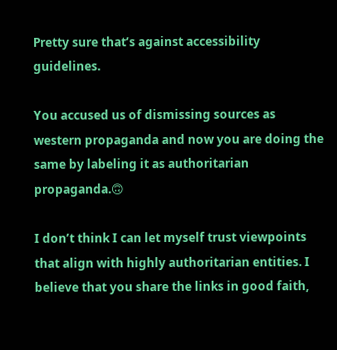Pretty sure that’s against accessibility guidelines.

You accused us of dismissing sources as western propaganda and now you are doing the same by labeling it as authoritarian propaganda.🙃

I don’t think I can let myself trust viewpoints that align with highly authoritarian entities. I believe that you share the links in good faith,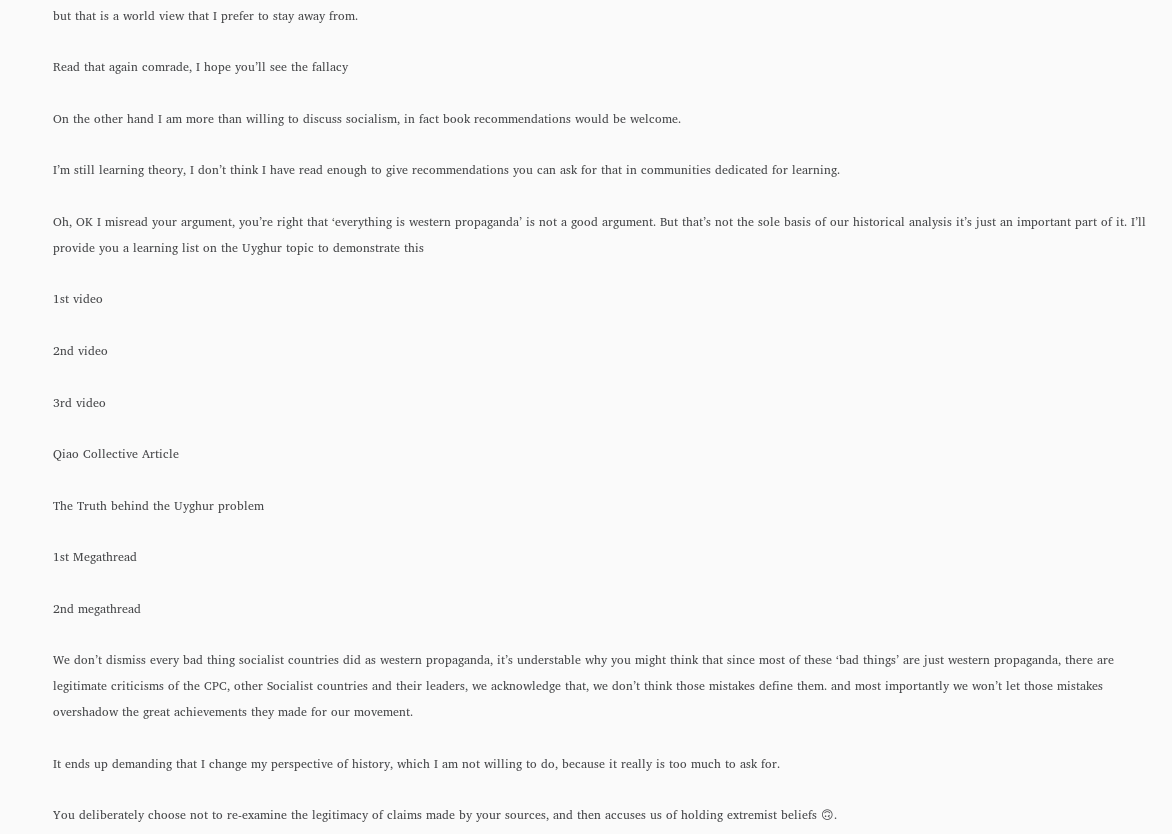but that is a world view that I prefer to stay away from.

Read that again comrade, I hope you’ll see the fallacy

On the other hand I am more than willing to discuss socialism, in fact book recommendations would be welcome.

I’m still learning theory, I don’t think I have read enough to give recommendations you can ask for that in communities dedicated for learning.

Oh, OK I misread your argument, you’re right that ‘everything is western propaganda’ is not a good argument. But that’s not the sole basis of our historical analysis it’s just an important part of it. I’ll provide you a learning list on the Uyghur topic to demonstrate this

1st video

2nd video

3rd video

Qiao Collective Article

The Truth behind the Uyghur problem

1st Megathread

2nd megathread

We don’t dismiss every bad thing socialist countries did as western propaganda, it’s understable why you might think that since most of these ‘bad things’ are just western propaganda, there are legitimate criticisms of the CPC, other Socialist countries and their leaders, we acknowledge that, we don’t think those mistakes define them. and most importantly we won’t let those mistakes overshadow the great achievements they made for our movement.

It ends up demanding that I change my perspective of history, which I am not willing to do, because it really is too much to ask for.

You deliberately choose not to re-examine the legitimacy of claims made by your sources, and then accuses us of holding extremist beliefs 🙃.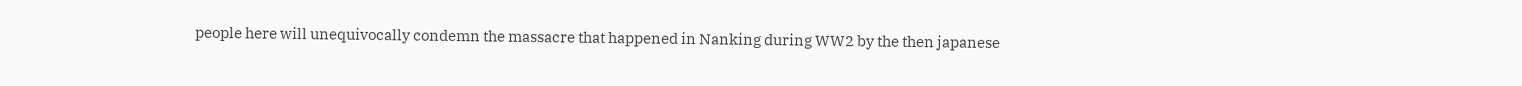people here will unequivocally condemn the massacre that happened in Nanking during WW2 by the then japanese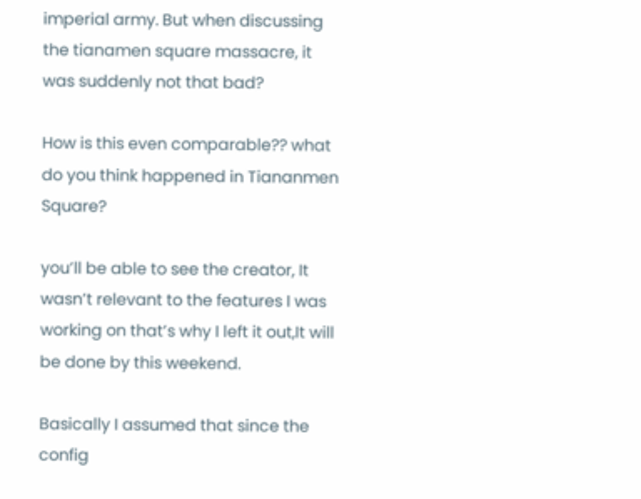imperial army. But when discussing the tianamen square massacre, it was suddenly not that bad?

How is this even comparable?? what do you think happened in Tiananmen Square?

you’ll be able to see the creator, It wasn’t relevant to the features I was working on that’s why I left it out,It will be done by this weekend.

Basically I assumed that since the config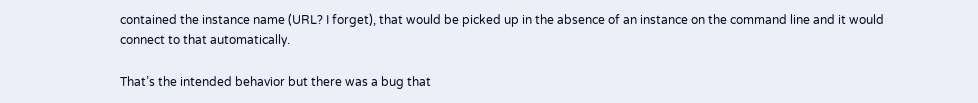contained the instance name (URL? I forget), that would be picked up in the absence of an instance on the command line and it would connect to that automatically.

That’s the intended behavior but there was a bug that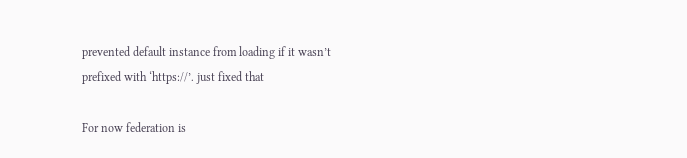prevented default instance from loading if it wasn’t prefixed with ‘https://’. just fixed that

For now federation is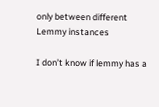only between different Lemmy instances

I don’t know if lemmy has a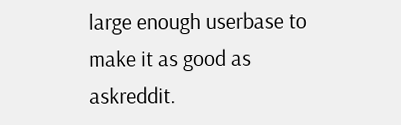large enough userbase to make it as good as askreddit.